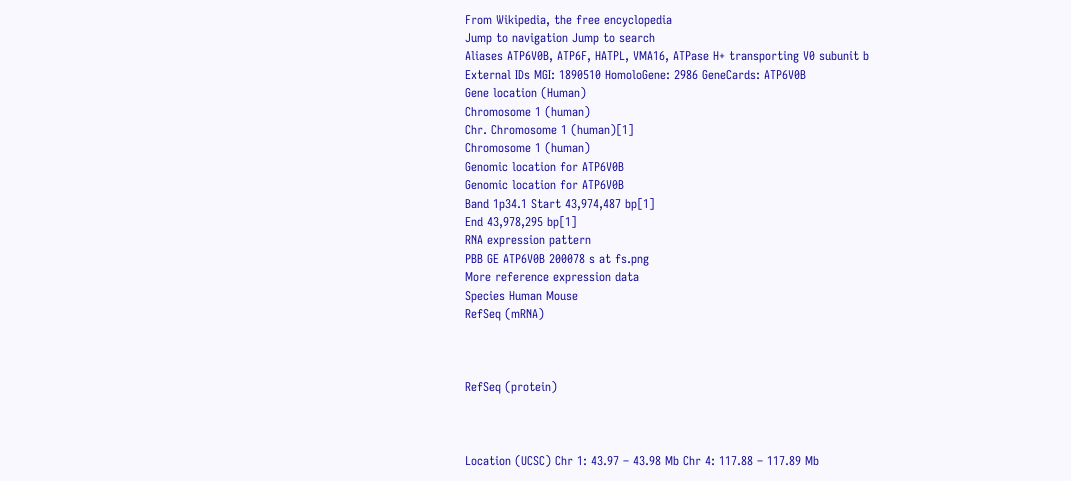From Wikipedia, the free encyclopedia
Jump to navigation Jump to search
Aliases ATP6V0B, ATP6F, HATPL, VMA16, ATPase H+ transporting V0 subunit b
External IDs MGI: 1890510 HomoloGene: 2986 GeneCards: ATP6V0B
Gene location (Human)
Chromosome 1 (human)
Chr. Chromosome 1 (human)[1]
Chromosome 1 (human)
Genomic location for ATP6V0B
Genomic location for ATP6V0B
Band 1p34.1 Start 43,974,487 bp[1]
End 43,978,295 bp[1]
RNA expression pattern
PBB GE ATP6V0B 200078 s at fs.png
More reference expression data
Species Human Mouse
RefSeq (mRNA)



RefSeq (protein)



Location (UCSC) Chr 1: 43.97 – 43.98 Mb Chr 4: 117.88 – 117.89 Mb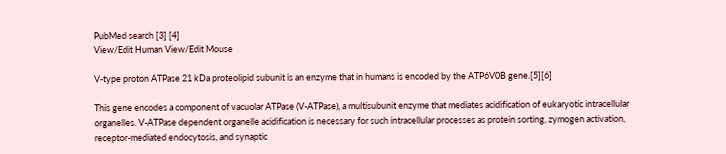PubMed search [3] [4]
View/Edit Human View/Edit Mouse

V-type proton ATPase 21 kDa proteolipid subunit is an enzyme that in humans is encoded by the ATP6V0B gene.[5][6]

This gene encodes a component of vacuolar ATPase (V-ATPase), a multisubunit enzyme that mediates acidification of eukaryotic intracellular organelles. V-ATPase dependent organelle acidification is necessary for such intracellular processes as protein sorting, zymogen activation, receptor-mediated endocytosis, and synaptic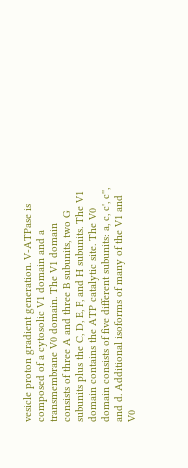vesicle proton gradient generation. V-ATPase is composed of a cytosolic V1 domain and a transmembrane V0 domain. The V1 domain consists of three A and three B subunits, two G subunits plus the C, D, E, F, and H subunits. The V1 domain contains the ATP catalytic site. The V0 domain consists of five different subunits: a, c, c', c'', and d. Additional isoforms of many of the V1 and V0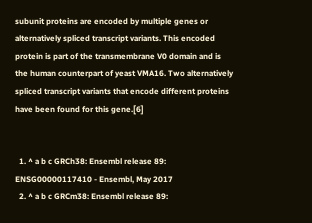subunit proteins are encoded by multiple genes or alternatively spliced transcript variants. This encoded protein is part of the transmembrane V0 domain and is the human counterpart of yeast VMA16. Two alternatively spliced transcript variants that encode different proteins have been found for this gene.[6]


  1. ^ a b c GRCh38: Ensembl release 89: ENSG00000117410 - Ensembl, May 2017
  2. ^ a b c GRCm38: Ensembl release 89: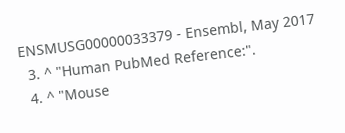ENSMUSG00000033379 - Ensembl, May 2017
  3. ^ "Human PubMed Reference:".
  4. ^ "Mouse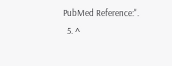PubMed Reference:".
  5. ^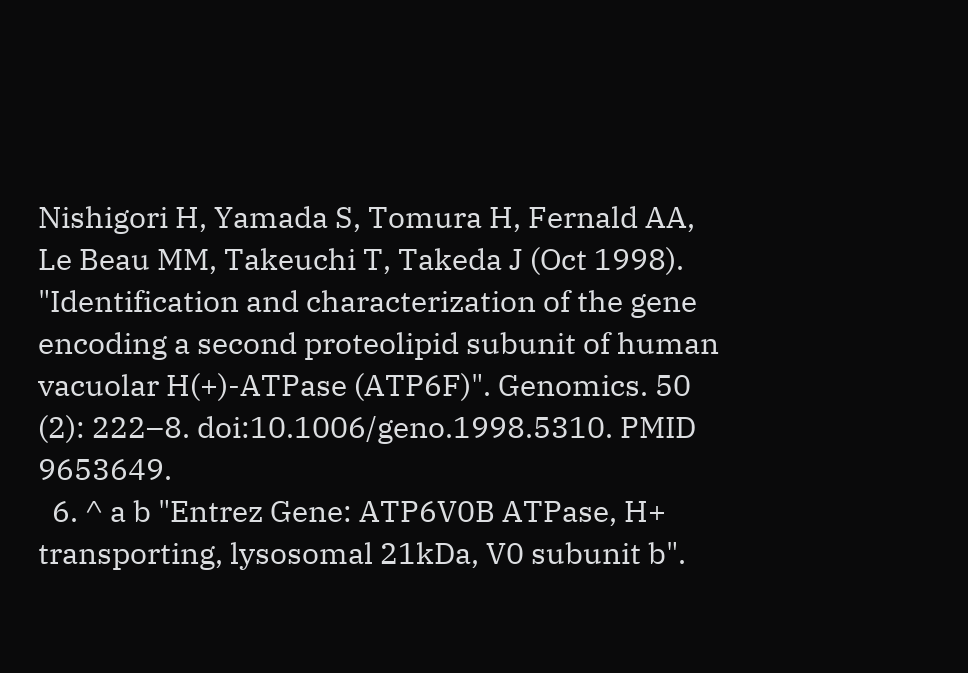Nishigori H, Yamada S, Tomura H, Fernald AA, Le Beau MM, Takeuchi T, Takeda J (Oct 1998). "Identification and characterization of the gene encoding a second proteolipid subunit of human vacuolar H(+)-ATPase (ATP6F)". Genomics. 50 (2): 222–8. doi:10.1006/geno.1998.5310. PMID 9653649.
  6. ^ a b "Entrez Gene: ATP6V0B ATPase, H+ transporting, lysosomal 21kDa, V0 subunit b".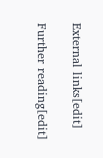External links[edit]

Further reading[edit]